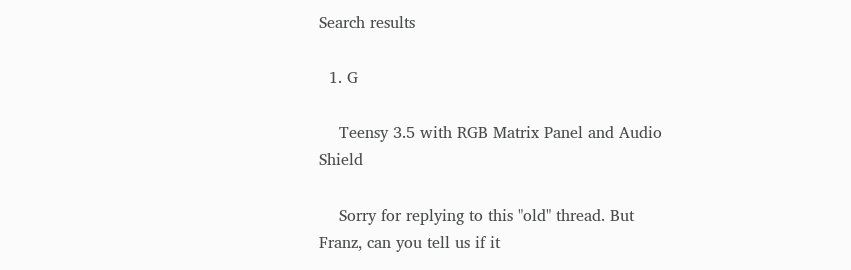Search results

  1. G

    Teensy 3.5 with RGB Matrix Panel and Audio Shield

    Sorry for replying to this "old" thread. But Franz, can you tell us if it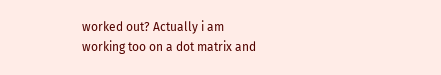worked out? Actually i am working too on a dot matrix and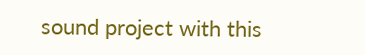sound project with this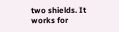two shields. It works for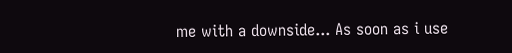me with a downside... As soon as i use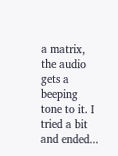a matrix, the audio gets a beeping tone to it. I tried a bit and ended...